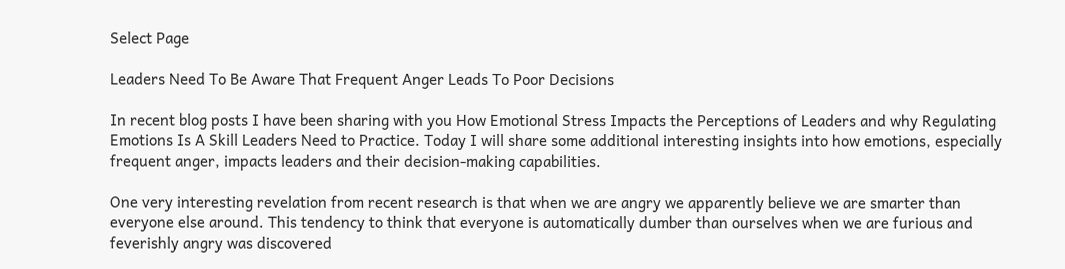Select Page

Leaders Need To Be Aware That Frequent Anger Leads To Poor Decisions

In recent blog posts I have been sharing with you How Emotional Stress Impacts the Perceptions of Leaders and why Regulating Emotions Is A Skill Leaders Need to Practice. Today I will share some additional interesting insights into how emotions, especially frequent anger, impacts leaders and their decision-making capabilities.

One very interesting revelation from recent research is that when we are angry we apparently believe we are smarter than everyone else around. This tendency to think that everyone is automatically dumber than ourselves when we are furious and feverishly angry was discovered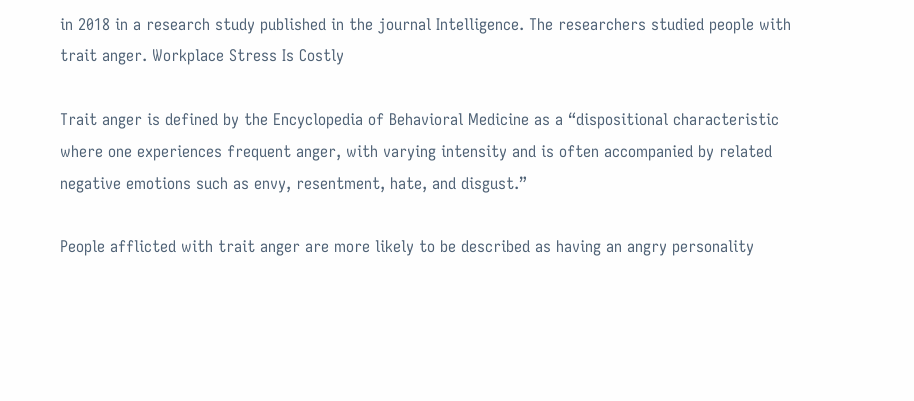in 2018 in a research study published in the journal Intelligence. The researchers studied people with trait anger. Workplace Stress Is Costly

Trait anger is defined by the Encyclopedia of Behavioral Medicine as a “dispositional characteristic where one experiences frequent anger, with varying intensity and is often accompanied by related negative emotions such as envy, resentment, hate, and disgust.”

People afflicted with trait anger are more likely to be described as having an angry personality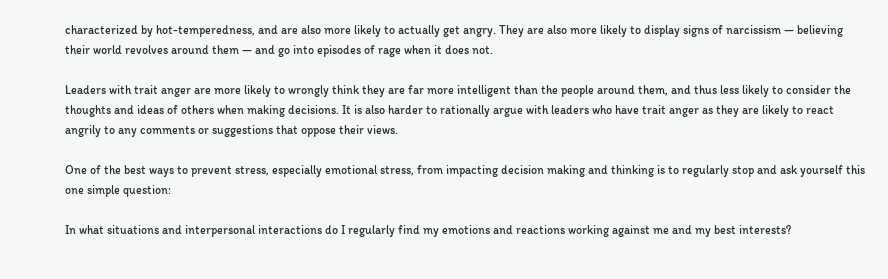characterized by hot-temperedness, and are also more likely to actually get angry. They are also more likely to display signs of narcissism — believing their world revolves around them — and go into episodes of rage when it does not.

Leaders with trait anger are more likely to wrongly think they are far more intelligent than the people around them, and thus less likely to consider the thoughts and ideas of others when making decisions. It is also harder to rationally argue with leaders who have trait anger as they are likely to react angrily to any comments or suggestions that oppose their views.

One of the best ways to prevent stress, especially emotional stress, from impacting decision making and thinking is to regularly stop and ask yourself this one simple question:

In what situations and interpersonal interactions do I regularly find my emotions and reactions working against me and my best interests?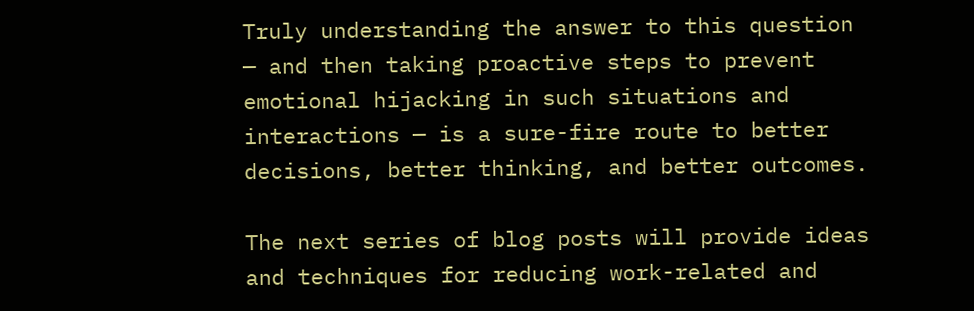Truly understanding the answer to this question — and then taking proactive steps to prevent emotional hijacking in such situations and interactions — is a sure-fire route to better decisions, better thinking, and better outcomes.

The next series of blog posts will provide ideas and techniques for reducing work-related and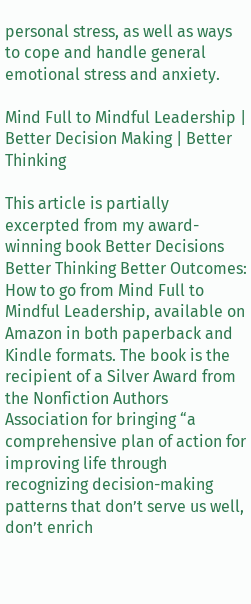personal stress, as well as ways to cope and handle general emotional stress and anxiety.

Mind Full to Mindful Leadership | Better Decision Making | Better Thinking

This article is partially excerpted from my award-winning book Better Decisions Better Thinking Better Outcomes: How to go from Mind Full to Mindful Leadership, available on Amazon in both paperback and Kindle formats. The book is the recipient of a Silver Award from the Nonfiction Authors Association for bringing “a comprehensive plan of action for improving life through recognizing decision-making patterns that don’t serve us well, don’t enrich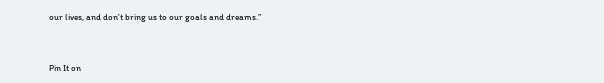our lives, and don’t bring us to our goals and dreams.”


Pin It on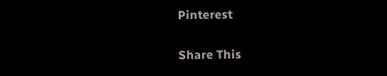Pinterest

Share This